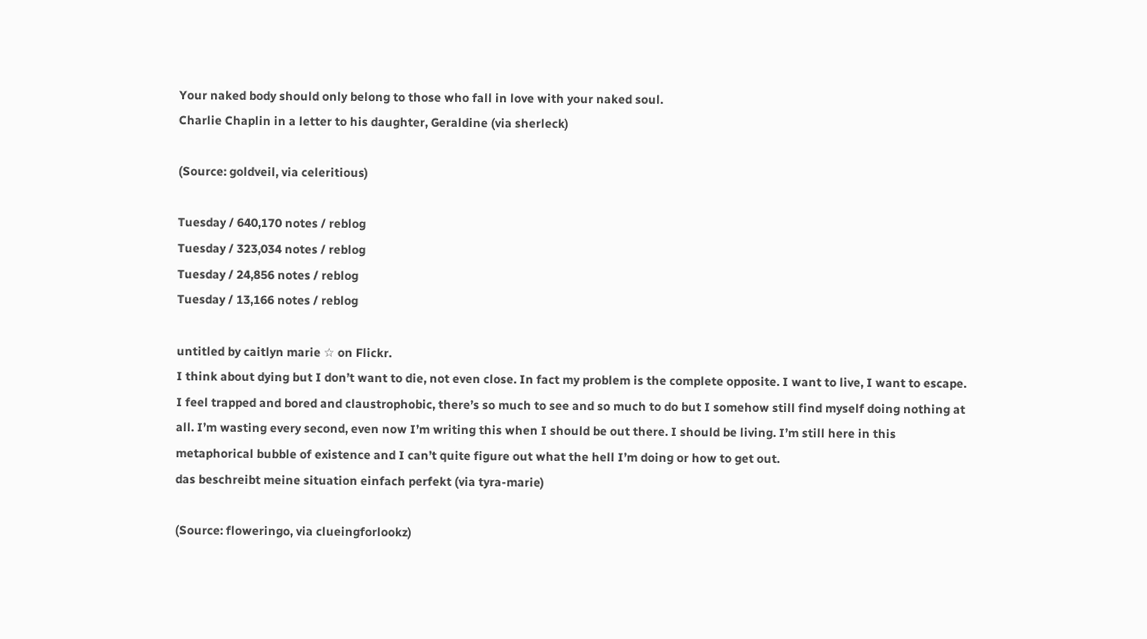Your naked body should only belong to those who fall in love with your naked soul.
Charlie Chaplin in a letter to his daughter, Geraldine (via sherleck)

(Source: goldveil, via celeritious)

Tuesday / 640,170 notes / reblog
Tuesday / 323,034 notes / reblog
Tuesday / 24,856 notes / reblog
Tuesday / 13,166 notes / reblog

untitled by caitlyn marie ☆ on Flickr.
I think about dying but I don’t want to die, not even close. In fact my problem is the complete opposite. I want to live, I want to escape. I feel trapped and bored and claustrophobic, there’s so much to see and so much to do but I somehow still find myself doing nothing at all. I’m wasting every second, even now I’m writing this when I should be out there. I should be living. I’m still here in this metaphorical bubble of existence and I can’t quite figure out what the hell I’m doing or how to get out.
das beschreibt meine situation einfach perfekt (via tyra-marie)

(Source: floweringo, via clueingforlookz)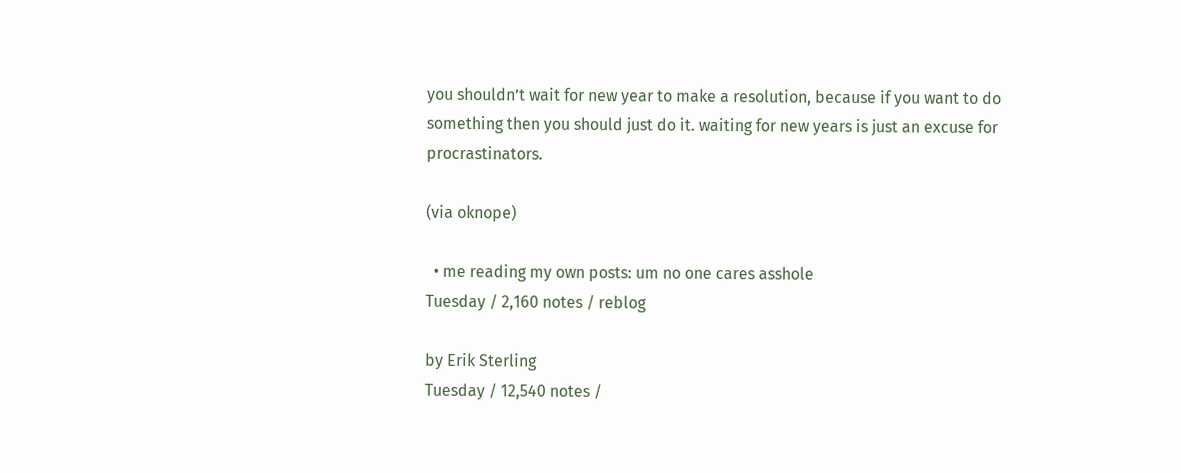you shouldn’t wait for new year to make a resolution, because if you want to do something then you should just do it. waiting for new years is just an excuse for procrastinators.

(via oknope)

  • me reading my own posts: um no one cares asshole
Tuesday / 2,160 notes / reblog

by Erik Sterling
Tuesday / 12,540 notes /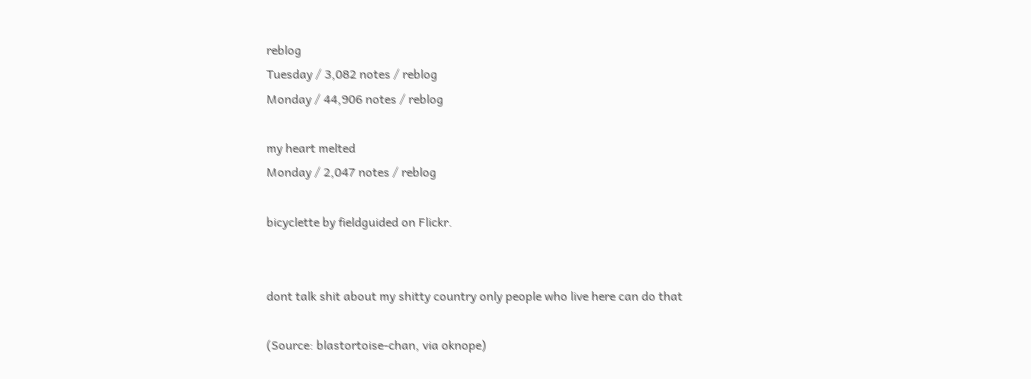reblog
Tuesday / 3,082 notes / reblog
Monday / 44,906 notes / reblog

my heart melted
Monday / 2,047 notes / reblog

bicyclette by fieldguided on Flickr.


dont talk shit about my shitty country only people who live here can do that

(Source: blastortoise-chan, via oknope)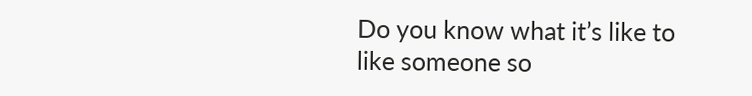Do you know what it’s like to like someone so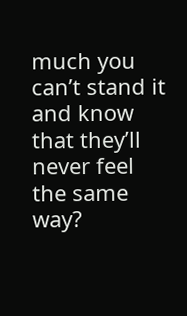much you can’t stand it and know that they’ll never feel the same way?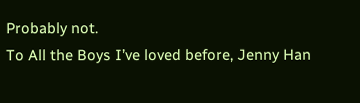Probably not.
To All the Boys I’ve loved before, Jenny Han